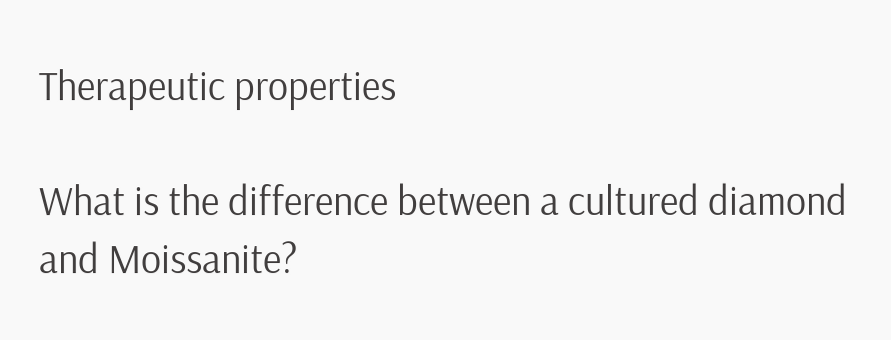Therapeutic properties

What is the difference between a cultured diamond and Moissanite?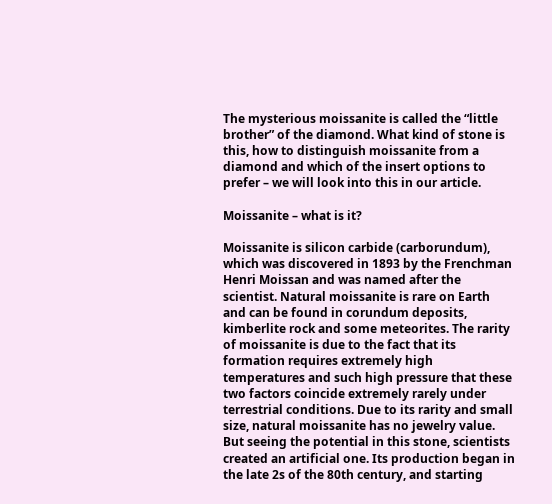The mysterious moissanite is called the “little brother” of the diamond. What kind of stone is this, how to distinguish moissanite from a diamond and which of the insert options to prefer – we will look into this in our article.

Moissanite – what is it?

Moissanite is silicon carbide (carborundum), which was discovered in 1893 by the Frenchman Henri Moissan and was named after the scientist. Natural moissanite is rare on Earth and can be found in corundum deposits, kimberlite rock and some meteorites. The rarity of moissanite is due to the fact that its formation requires extremely high temperatures and such high pressure that these two factors coincide extremely rarely under terrestrial conditions. Due to its rarity and small size, natural moissanite has no jewelry value. But seeing the potential in this stone, scientists created an artificial one. Its production began in the late 2s of the 80th century, and starting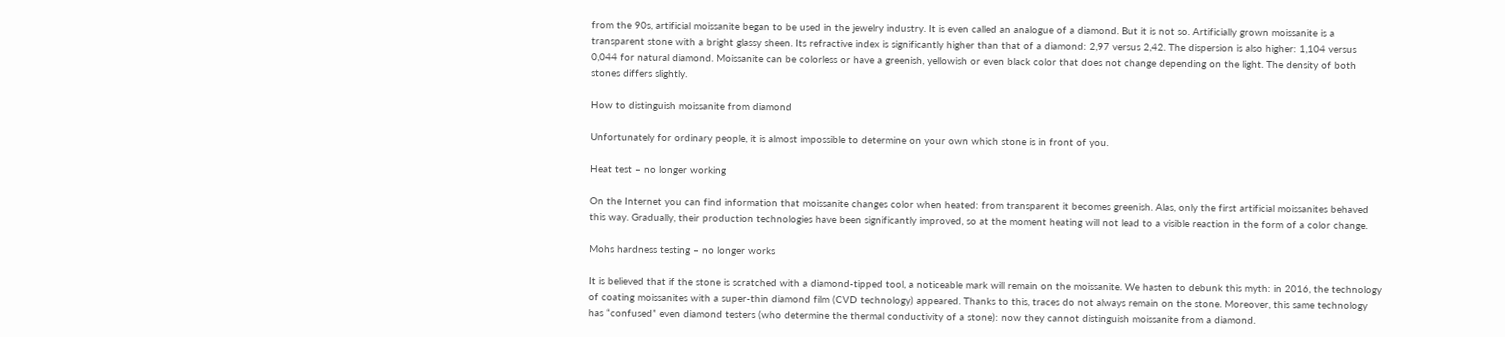from the 90s, artificial moissanite began to be used in the jewelry industry. It is even called an analogue of a diamond. But it is not so. Artificially grown moissanite is a transparent stone with a bright glassy sheen. Its refractive index is significantly higher than that of a diamond: 2,97 versus 2,42. The dispersion is also higher: 1,104 versus 0,044 for natural diamond. Moissanite can be colorless or have a greenish, yellowish or even black color that does not change depending on the light. The density of both stones differs slightly.

How to distinguish moissanite from diamond

Unfortunately for ordinary people, it is almost impossible to determine on your own which stone is in front of you.

Heat test – no longer working

On the Internet you can find information that moissanite changes color when heated: from transparent it becomes greenish. Alas, only the first artificial moissanites behaved this way. Gradually, their production technologies have been significantly improved, so at the moment heating will not lead to a visible reaction in the form of a color change.

Mohs hardness testing – no longer works

It is believed that if the stone is scratched with a diamond-tipped tool, a noticeable mark will remain on the moissanite. We hasten to debunk this myth: in 2016, the technology of coating moissanites with a super-thin diamond film (CVD technology) appeared. Thanks to this, traces do not always remain on the stone. Moreover, this same technology has “confused” even diamond testers (who determine the thermal conductivity of a stone): now they cannot distinguish moissanite from a diamond.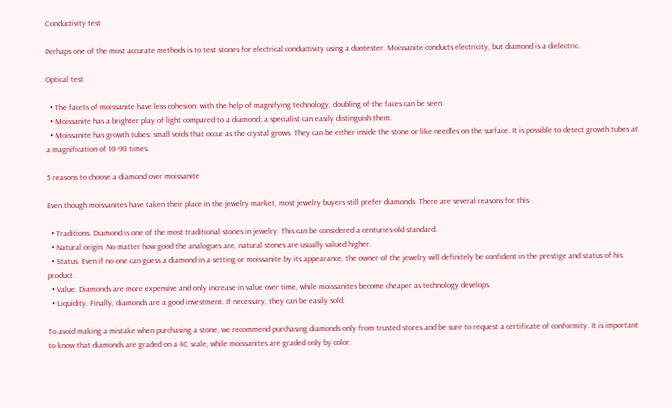Conductivity test

Perhaps one of the most accurate methods is to test stones for electrical conductivity using a duotester. Moissanite conducts electricity, but diamond is a dielectric.

Optical test

  • The facets of moissanite have less cohesion: with the help of magnifying technology, doubling of the faces can be seen.
  • Moissanite has a brighter play of light compared to a diamond; a specialist can easily distinguish them.
  • Moissanite has growth tubes: small voids that occur as the crystal grows. They can be either inside the stone or like needles on the surface. It is possible to detect growth tubes at a magnification of 10-90 times.

5 reasons to choose a diamond over moissanite

Even though moissanites have taken their place in the jewelry market, most jewelry buyers still prefer diamonds. There are several reasons for this.

  • Traditions. Diamond is one of the most traditional stones in jewelry. This can be considered a centuries-old standard.
  • Natural origin. No matter how good the analogues are, natural stones are usually valued higher.
  • Status. Even if no one can guess a diamond in a setting or moissanite by its appearance, the owner of the jewelry will definitely be confident in the prestige and status of his product.
  • Value. Diamonds are more expensive and only increase in value over time, while moissanites become cheaper as technology develops.
  • Liquidity. Finally, diamonds are a good investment. If necessary, they can be easily sold.

To avoid making a mistake when purchasing a stone, we recommend purchasing diamonds only from trusted stores and be sure to request a certificate of conformity. It is important to know that diamonds are graded on a 4C scale, while moissanites are graded only by color.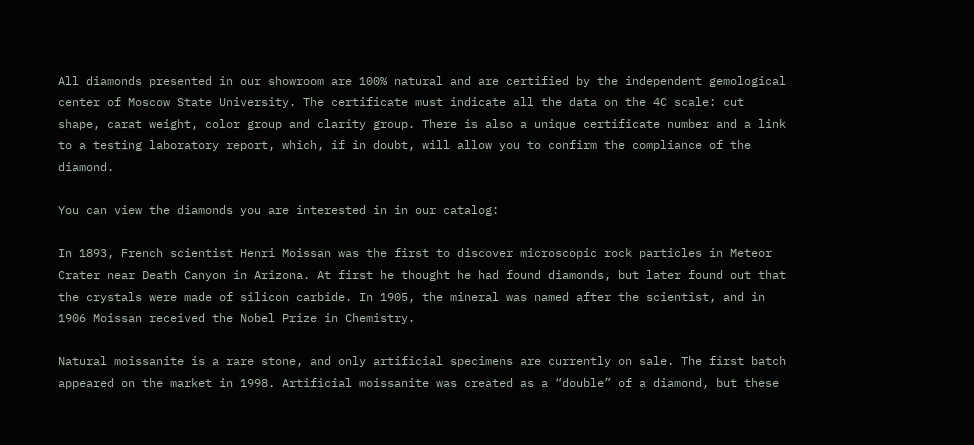All diamonds presented in our showroom are 100% natural and are certified by the independent gemological center of Moscow State University. The certificate must indicate all the data on the 4C scale: cut shape, carat weight, color group and clarity group. There is also a unique certificate number and a link to a testing laboratory report, which, if in doubt, will allow you to confirm the compliance of the diamond.

You can view the diamonds you are interested in in our catalog:

In 1893, French scientist Henri Moissan was the first to discover microscopic rock particles in Meteor Crater near Death Canyon in Arizona. At first he thought he had found diamonds, but later found out that the crystals were made of silicon carbide. In 1905, the mineral was named after the scientist, and in 1906 Moissan received the Nobel Prize in Chemistry.

Natural moissanite is a rare stone, and only artificial specimens are currently on sale. The first batch appeared on the market in 1998. Artificial moissanite was created as a “double” of a diamond, but these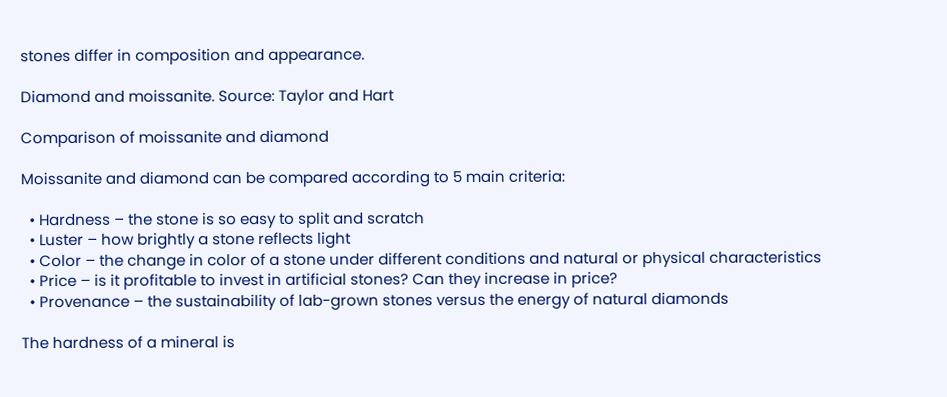stones differ in composition and appearance.

Diamond and moissanite. Source: Taylor and Hart

Comparison of moissanite and diamond

Moissanite and diamond can be compared according to 5 main criteria:

  • Hardness – the stone is so easy to split and scratch
  • Luster – how brightly a stone reflects light
  • Color – the change in color of a stone under different conditions and natural or physical characteristics
  • Price – is it profitable to invest in artificial stones? Can they increase in price?
  • Provenance – the sustainability of lab-grown stones versus the energy of natural diamonds

The hardness of a mineral is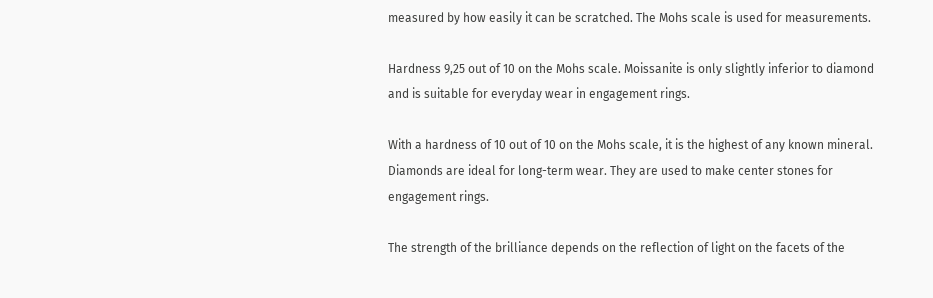measured by how easily it can be scratched. The Mohs scale is used for measurements.

Hardness 9,25 out of 10 on the Mohs scale. Moissanite is only slightly inferior to diamond and is suitable for everyday wear in engagement rings.

With a hardness of 10 out of 10 on the Mohs scale, it is the highest of any known mineral. Diamonds are ideal for long-term wear. They are used to make center stones for engagement rings.

The strength of the brilliance depends on the reflection of light on the facets of the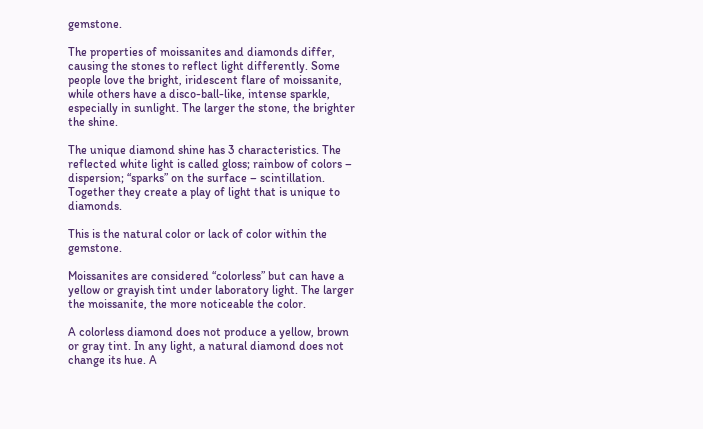gemstone.

The properties of moissanites and diamonds differ, causing the stones to reflect light differently. Some people love the bright, iridescent flare of moissanite, while others have a disco-ball-like, intense sparkle, especially in sunlight. The larger the stone, the brighter the shine.

The unique diamond shine has 3 characteristics. The reflected white light is called gloss; rainbow of colors – dispersion; “sparks” on the surface – scintillation. Together they create a play of light that is unique to diamonds.

This is the natural color or lack of color within the gemstone.

Moissanites are considered “colorless” but can have a yellow or grayish tint under laboratory light. The larger the moissanite, the more noticeable the color.

A colorless diamond does not produce a yellow, brown or gray tint. In any light, a natural diamond does not change its hue. A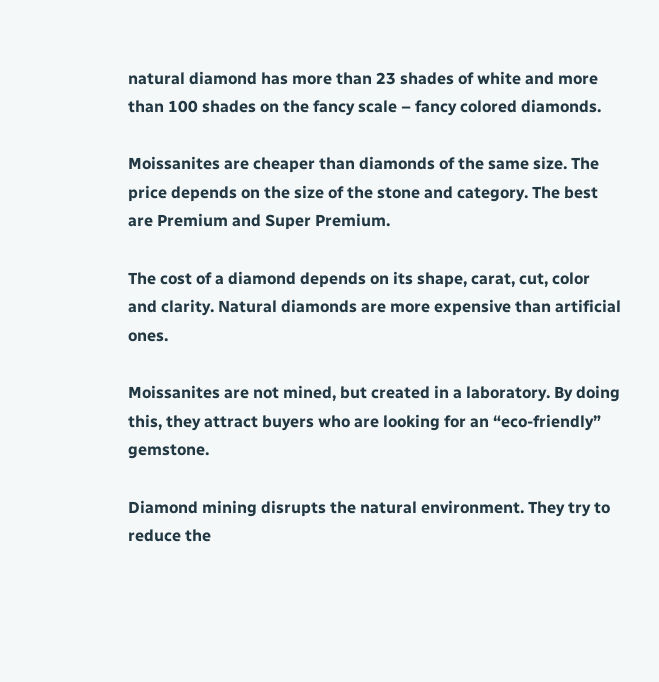natural diamond has more than 23 shades of white and more than 100 shades on the fancy scale – fancy colored diamonds.

Moissanites are cheaper than diamonds of the same size. The price depends on the size of the stone and category. The best are Premium and Super Premium.

The cost of a diamond depends on its shape, carat, cut, color and clarity. Natural diamonds are more expensive than artificial ones.

Moissanites are not mined, but created in a laboratory. By doing this, they attract buyers who are looking for an “eco-friendly” gemstone.

Diamond mining disrupts the natural environment. They try to reduce the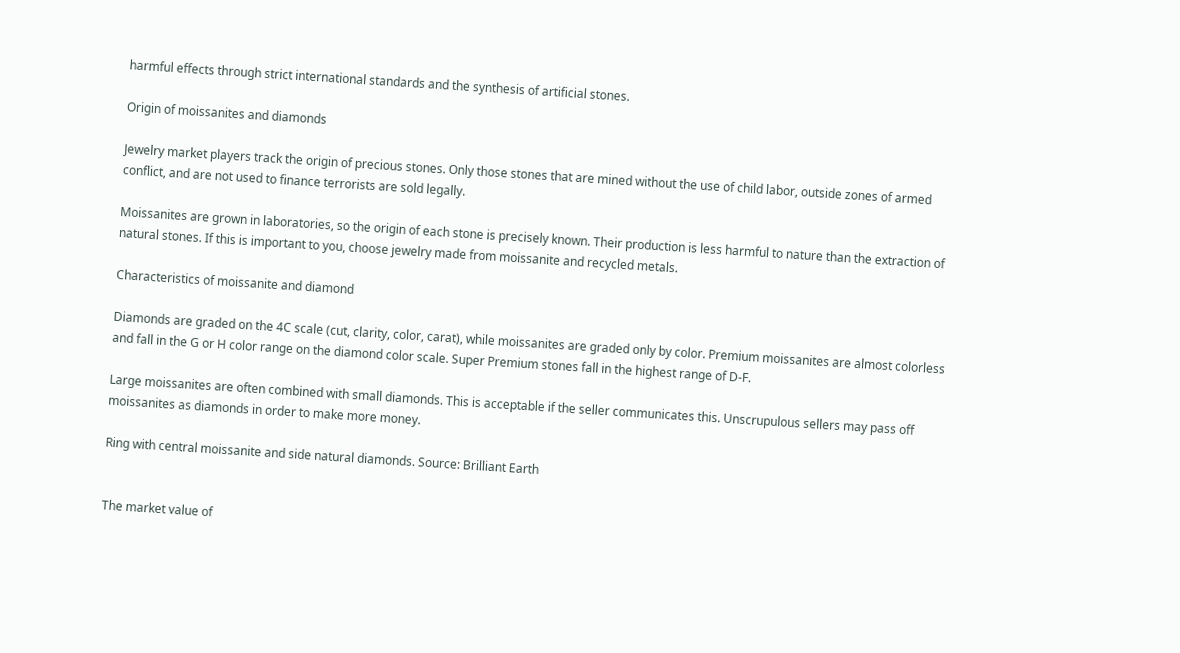harmful effects through strict international standards and the synthesis of artificial stones.

Origin of moissanites and diamonds

Jewelry market players track the origin of precious stones. Only those stones that are mined without the use of child labor, outside zones of armed conflict, and are not used to finance terrorists are sold legally.

Moissanites are grown in laboratories, so the origin of each stone is precisely known. Their production is less harmful to nature than the extraction of natural stones. If this is important to you, choose jewelry made from moissanite and recycled metals.

Characteristics of moissanite and diamond

Diamonds are graded on the 4C scale (cut, clarity, color, carat), while moissanites are graded only by color. Premium moissanites are almost colorless and fall in the G or H color range on the diamond color scale. Super Premium stones fall in the highest range of D-F.

Large moissanites are often combined with small diamonds. This is acceptable if the seller communicates this. Unscrupulous sellers may pass off moissanites as diamonds in order to make more money.

Ring with central moissanite and side natural diamonds. Source: Brilliant Earth


The market value of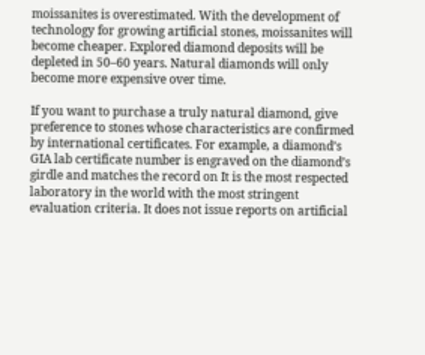moissanites is overestimated. With the development of technology for growing artificial stones, moissanites will become cheaper. Explored diamond deposits will be depleted in 50–60 years. Natural diamonds will only become more expensive over time.

If you want to purchase a truly natural diamond, give preference to stones whose characteristics are confirmed by international certificates. For example, a diamond’s GIA lab certificate number is engraved on the diamond’s girdle and matches the record on It is the most respected laboratory in the world with the most stringent evaluation criteria. It does not issue reports on artificial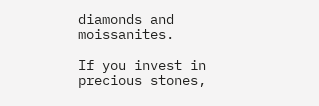diamonds and moissanites.

If you invest in precious stones,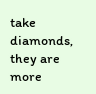take diamonds, they are more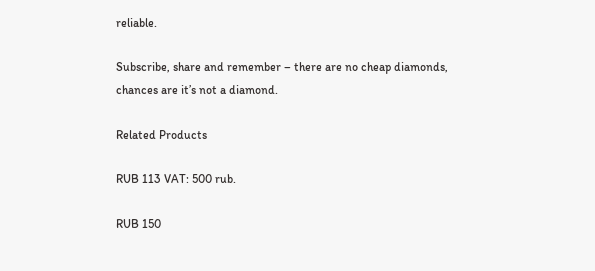reliable.

Subscribe, share and remember – there are no cheap diamonds, chances are it’s not a diamond.

Related Products

RUB 113 VAT: 500 rub.

RUB 150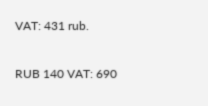VAT: 431 rub.

RUB 140 VAT: 690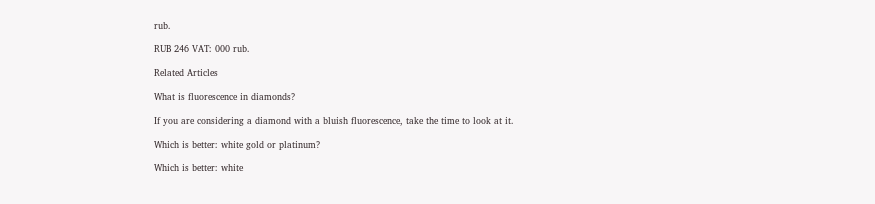rub.

RUB 246 VAT: 000 rub.

Related Articles

What is fluorescence in diamonds?

If you are considering a diamond with a bluish fluorescence, take the time to look at it.

Which is better: white gold or platinum?

Which is better: white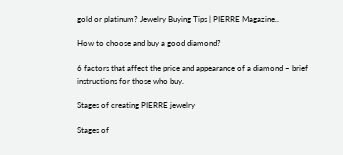gold or platinum? Jewelry Buying Tips | PIERRE Magazine..

How to choose and buy a good diamond?

6 factors that affect the price and appearance of a diamond – brief instructions for those who buy.

Stages of creating PIERRE jewelry

Stages of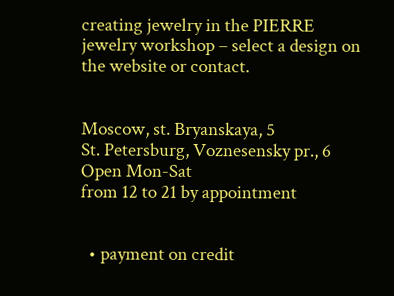creating jewelry in the PIERRE jewelry workshop – select a design on the website or contact.


Moscow, st. Bryanskaya, 5
St. Petersburg, Voznesensky pr., 6
Open Mon-Sat
from 12 to 21 by appointment


  • payment on credit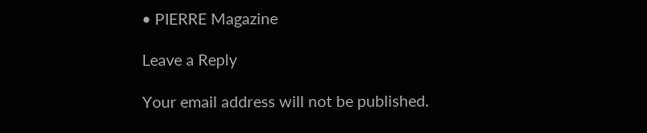• PIERRE Magazine

Leave a Reply

Your email address will not be published.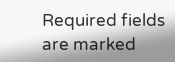Required fields are marked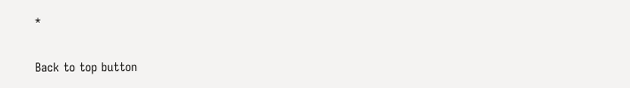*

Back to top button